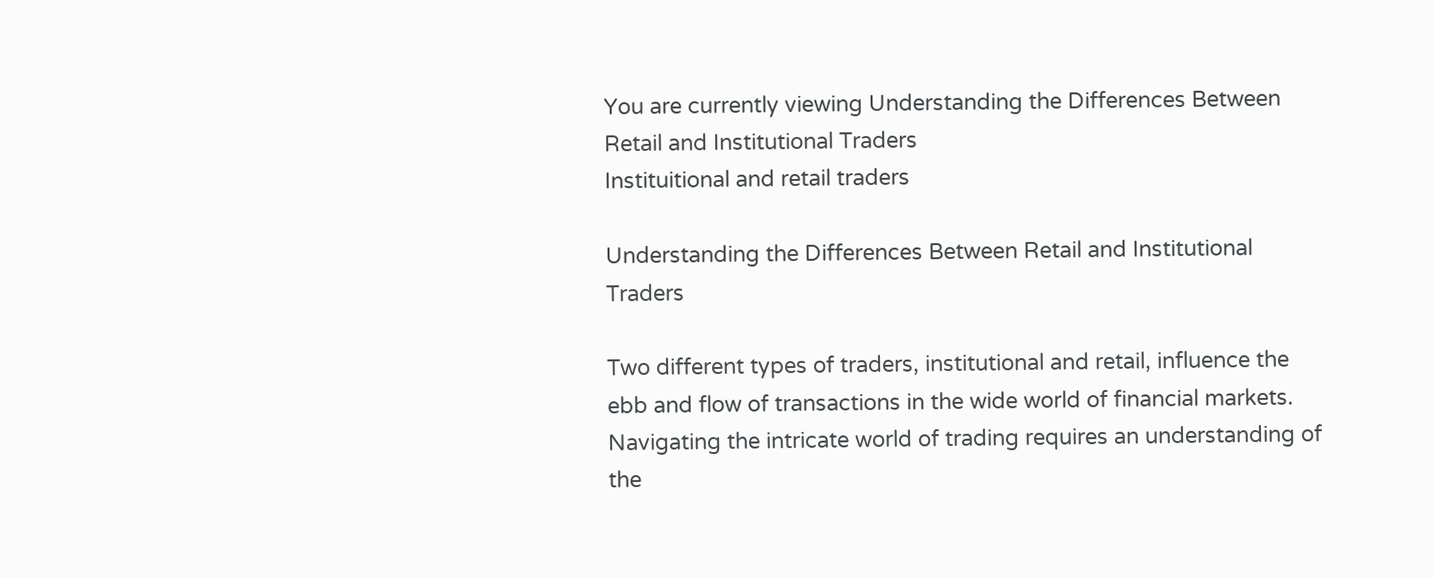You are currently viewing Understanding the Differences Between Retail and Institutional Traders
Instituitional and retail traders

Understanding the Differences Between Retail and Institutional Traders

Two different types of traders, institutional and retail, influence the ebb and flow of transactions in the wide world of financial markets. Navigating the intricate world of trading requires an understanding of the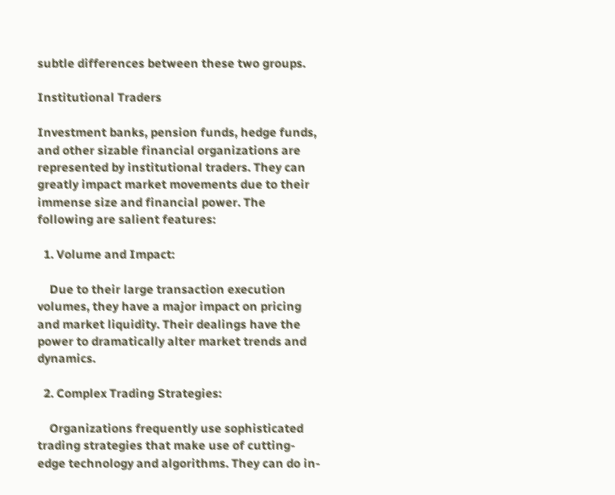subtle differences between these two groups.

Institutional Traders

Investment banks, pension funds, hedge funds, and other sizable financial organizations are represented by institutional traders. They can greatly impact market movements due to their immense size and financial power. The following are salient features:

  1. Volume and Impact:

    Due to their large transaction execution volumes, they have a major impact on pricing and market liquidity. Their dealings have the power to dramatically alter market trends and dynamics.

  2. Complex Trading Strategies:

    Organizations frequently use sophisticated trading strategies that make use of cutting-edge technology and algorithms. They can do in-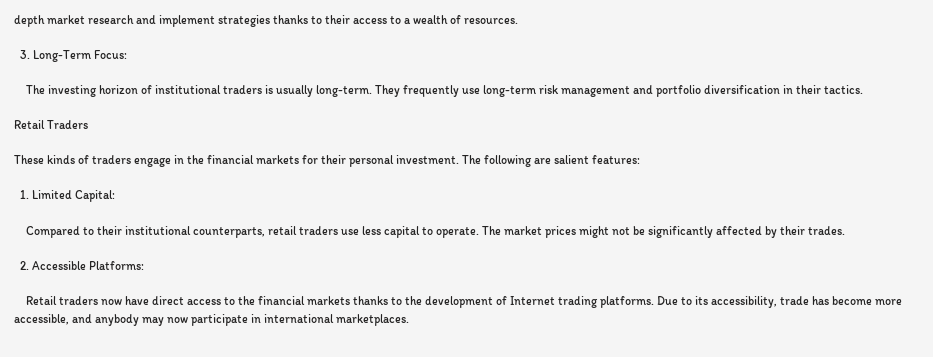depth market research and implement strategies thanks to their access to a wealth of resources.

  3. Long-Term Focus:

    The investing horizon of institutional traders is usually long-term. They frequently use long-term risk management and portfolio diversification in their tactics.

Retail Traders

These kinds of traders engage in the financial markets for their personal investment. The following are salient features:

  1. Limited Capital:

    Compared to their institutional counterparts, retail traders use less capital to operate. The market prices might not be significantly affected by their trades.

  2. Accessible Platforms:

    Retail traders now have direct access to the financial markets thanks to the development of Internet trading platforms. Due to its accessibility, trade has become more accessible, and anybody may now participate in international marketplaces.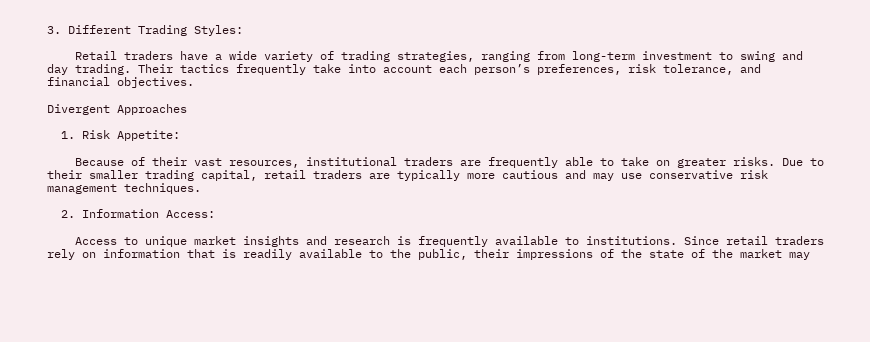3. Different Trading Styles:

    Retail traders have a wide variety of trading strategies, ranging from long-term investment to swing and day trading. Their tactics frequently take into account each person’s preferences, risk tolerance, and financial objectives.

Divergent Approaches

  1. Risk Appetite:

    Because of their vast resources, institutional traders are frequently able to take on greater risks. Due to their smaller trading capital, retail traders are typically more cautious and may use conservative risk management techniques.

  2. Information Access:

    Access to unique market insights and research is frequently available to institutions. Since retail traders rely on information that is readily available to the public, their impressions of the state of the market may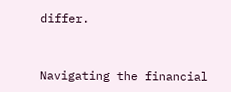differ.


Navigating the financial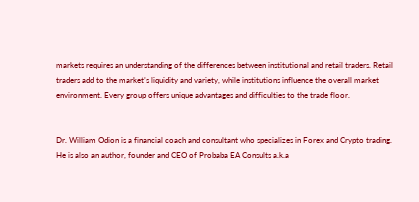markets requires an understanding of the differences between institutional and retail traders. Retail traders add to the market’s liquidity and variety, while institutions influence the overall market environment. Every group offers unique advantages and difficulties to the trade floor.


Dr. William Odion is a financial coach and consultant who specializes in Forex and Crypto trading. He is also an author, founder and CEO of Probaba EA Consults a.k.a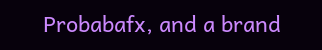Probabafx, and a brand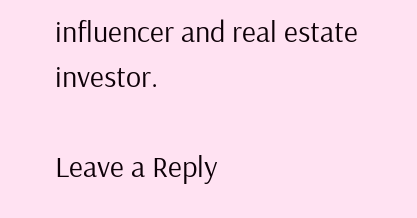influencer and real estate investor.

Leave a Reply